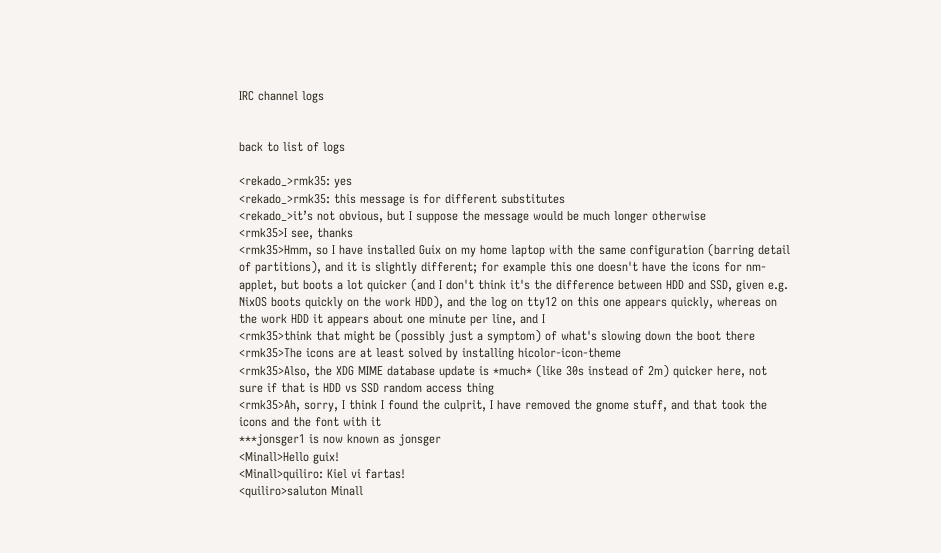IRC channel logs


back to list of logs

<rekado_>rmk35: yes
<rekado_>rmk35: this message is for different substitutes
<rekado_>it’s not obvious, but I suppose the message would be much longer otherwise
<rmk35>I see, thanks
<rmk35>Hmm, so I have installed Guix on my home laptop with the same configuration (barring detail of partitions), and it is slightly different; for example this one doesn't have the icons for nm-applet, but boots a lot quicker (and I don't think it's the difference between HDD and SSD, given e.g. NixOS boots quickly on the work HDD), and the log on tty12 on this one appears quickly, whereas on the work HDD it appears about one minute per line, and I
<rmk35>think that might be (possibly just a symptom) of what's slowing down the boot there
<rmk35>The icons are at least solved by installing hicolor-icon-theme
<rmk35>Also, the XDG MIME database update is *much* (like 30s instead of 2m) quicker here, not sure if that is HDD vs SSD random access thing
<rmk35>Ah, sorry, I think I found the culprit, I have removed the gnome stuff, and that took the icons and the font with it
***jonsger1 is now known as jonsger
<Minall>Hello guix!
<Minall>quiliro: Kiel vi fartas!
<quiliro>saluton Minall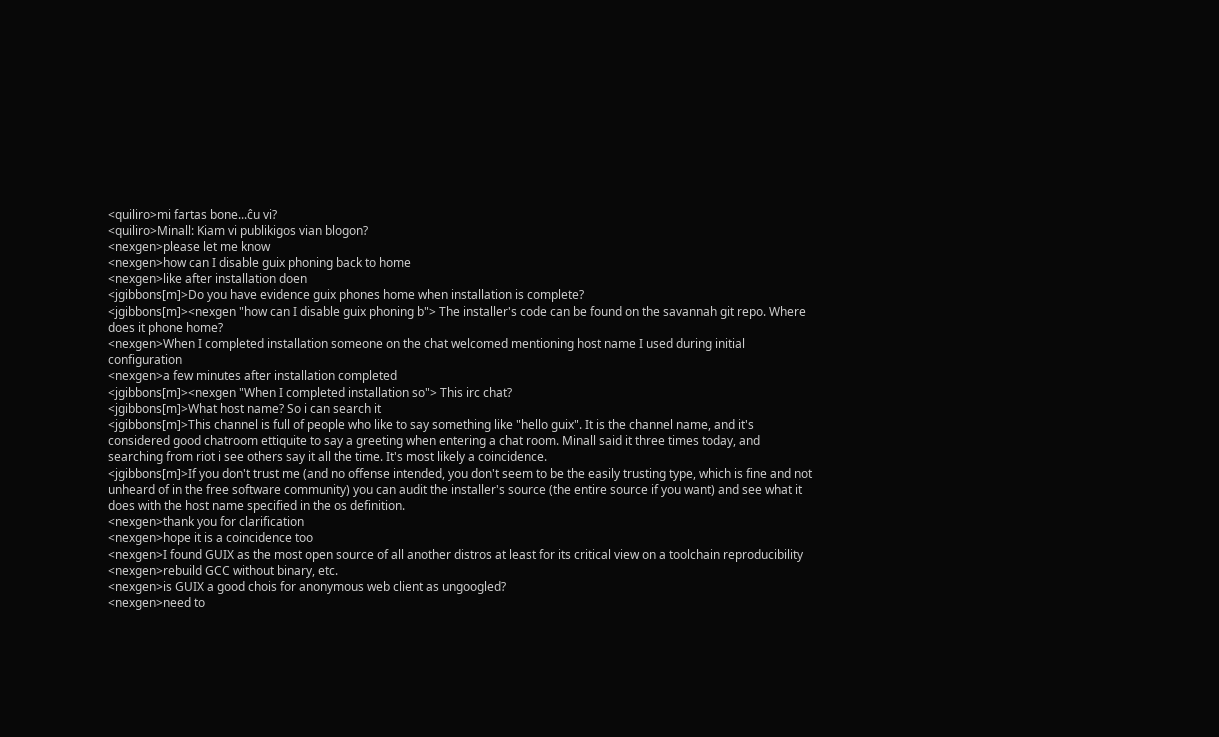<quiliro>mi fartas bone...ĉu vi?
<quiliro>Minall: Kiam vi publikigos vian blogon?
<nexgen>please let me know
<nexgen>how can I disable guix phoning back to home
<nexgen>like after installation doen
<jgibbons[m]>Do you have evidence guix phones home when installation is complete?
<jgibbons[m]><nexgen "how can I disable guix phoning b"> The installer's code can be found on the savannah git repo. Where does it phone home?
<nexgen>When I completed installation someone on the chat welcomed mentioning host name I used during initial configuration
<nexgen>a few minutes after installation completed
<jgibbons[m]><nexgen "When I completed installation so"> This irc chat?
<jgibbons[m]>What host name? So i can search it
<jgibbons[m]>This channel is full of people who like to say something like "hello guix". It is the channel name, and it's considered good chatroom ettiquite to say a greeting when entering a chat room. Minall said it three times today, and searching from riot i see others say it all the time. It's most likely a coincidence.
<jgibbons[m]>If you don't trust me (and no offense intended, you don't seem to be the easily trusting type, which is fine and not unheard of in the free software community) you can audit the installer's source (the entire source if you want) and see what it does with the host name specified in the os definition.
<nexgen>thank you for clarification
<nexgen>hope it is a coincidence too
<nexgen>I found GUIX as the most open source of all another distros at least for its critical view on a toolchain reproducibility
<nexgen>rebuild GCC without binary, etc.
<nexgen>is GUIX a good chois for anonymous web client as ungoogled?
<nexgen>need to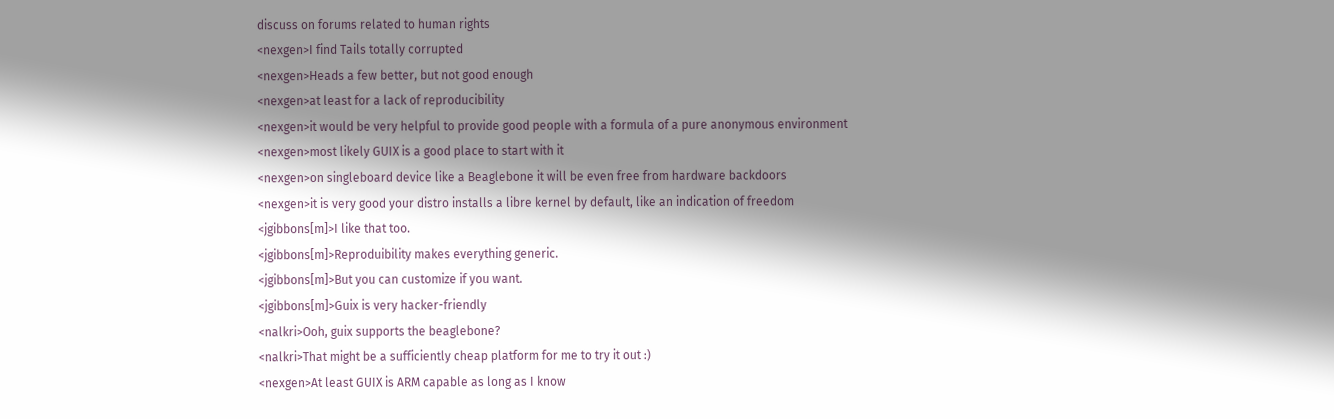discuss on forums related to human rights
<nexgen>I find Tails totally corrupted
<nexgen>Heads a few better, but not good enough
<nexgen>at least for a lack of reproducibility
<nexgen>it would be very helpful to provide good people with a formula of a pure anonymous environment
<nexgen>most likely GUIX is a good place to start with it
<nexgen>on singleboard device like a Beaglebone it will be even free from hardware backdoors
<nexgen>it is very good your distro installs a libre kernel by default, like an indication of freedom
<jgibbons[m]>I like that too.
<jgibbons[m]>Reproduibility makes everything generic.
<jgibbons[m]>But you can customize if you want.
<jgibbons[m]>Guix is very hacker-friendly
<nalkri>Ooh, guix supports the beaglebone?
<nalkri>That might be a sufficiently cheap platform for me to try it out :)
<nexgen>At least GUIX is ARM capable as long as I know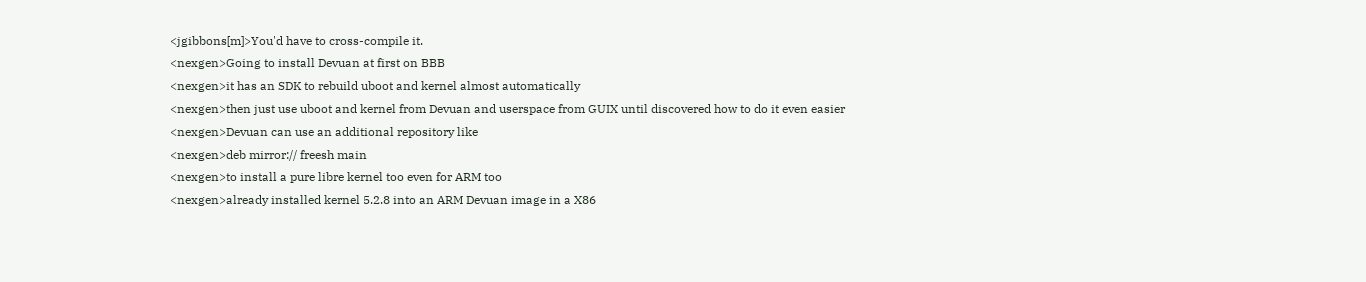<jgibbons[m]>You'd have to cross-compile it.
<nexgen>Going to install Devuan at first on BBB
<nexgen>it has an SDK to rebuild uboot and kernel almost automatically
<nexgen>then just use uboot and kernel from Devuan and userspace from GUIX until discovered how to do it even easier
<nexgen>Devuan can use an additional repository like
<nexgen>deb mirror:// freesh main
<nexgen>to install a pure libre kernel too even for ARM too
<nexgen>already installed kernel 5.2.8 into an ARM Devuan image in a X86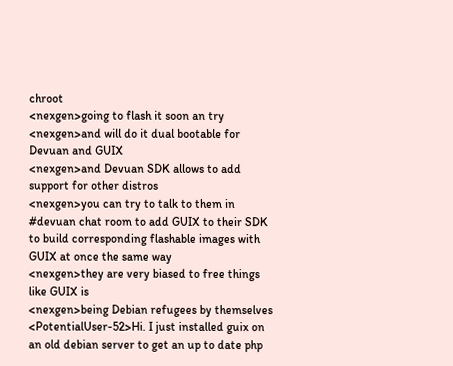chroot
<nexgen>going to flash it soon an try
<nexgen>and will do it dual bootable for Devuan and GUIX
<nexgen>and Devuan SDK allows to add support for other distros
<nexgen>you can try to talk to them in #devuan chat room to add GUIX to their SDK to build corresponding flashable images with GUIX at once the same way
<nexgen>they are very biased to free things like GUIX is
<nexgen>being Debian refugees by themselves
<PotentialUser-52>Hi. I just installed guix on an old debian server to get an up to date php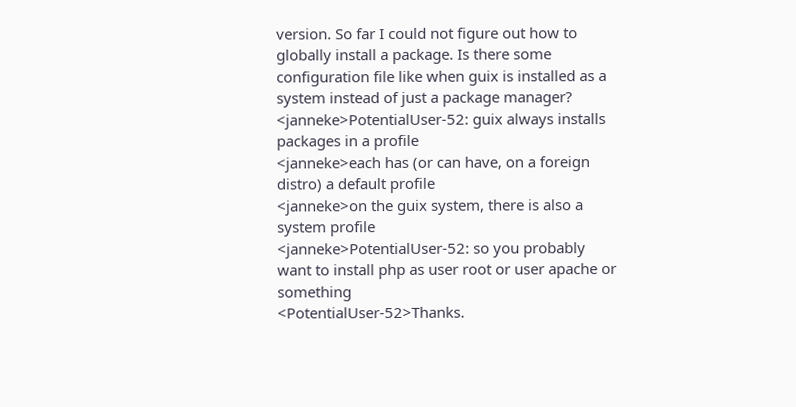version. So far I could not figure out how to globally install a package. Is there some configuration file like when guix is installed as a system instead of just a package manager?
<janneke>PotentialUser-52: guix always installs packages in a profile
<janneke>each has (or can have, on a foreign distro) a default profile
<janneke>on the guix system, there is also a system profile
<janneke>PotentialUser-52: so you probably want to install php as user root or user apache or something
<PotentialUser-52>Thanks.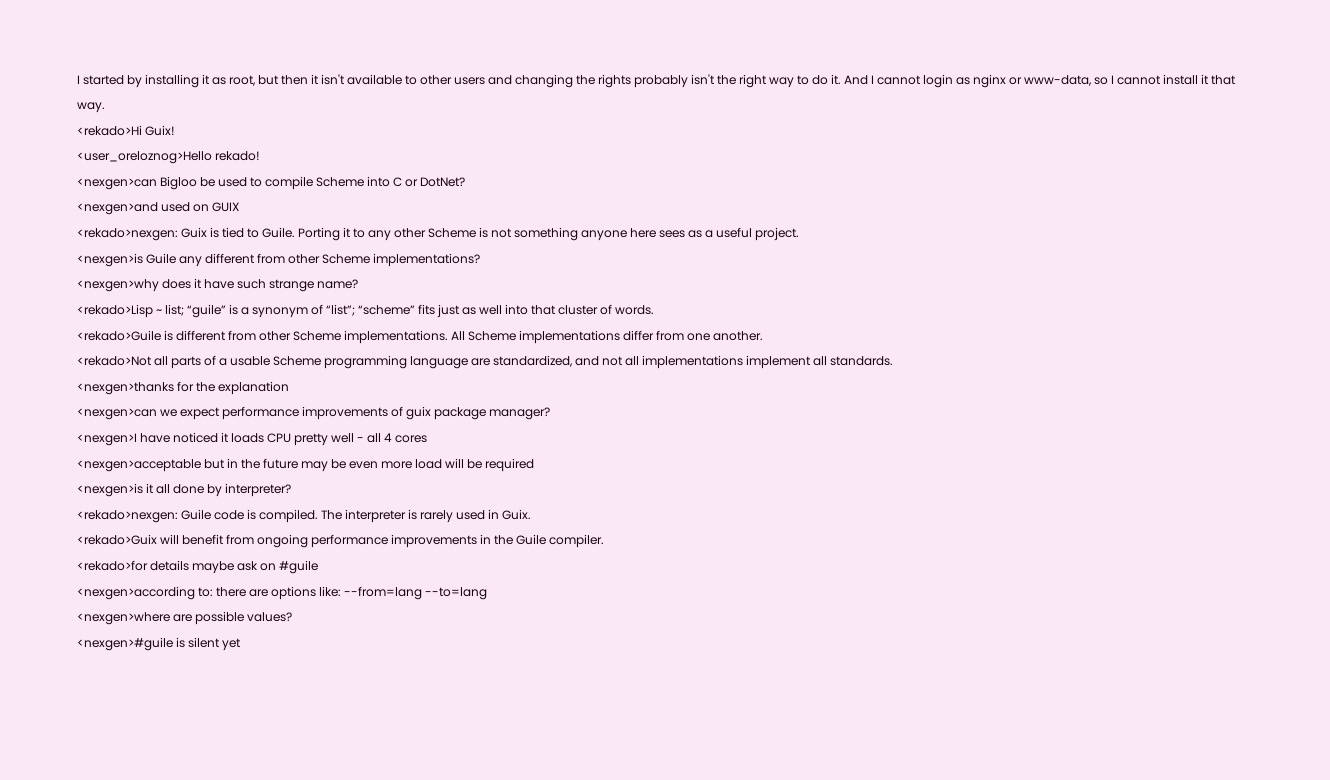I started by installing it as root, but then it isn't available to other users and changing the rights probably isn't the right way to do it. And I cannot login as nginx or www-data, so I cannot install it that way.
<rekado>Hi Guix!
<user_oreloznog>Hello rekado!
<nexgen>can Bigloo be used to compile Scheme into C or DotNet?
<nexgen>and used on GUIX
<rekado>nexgen: Guix is tied to Guile. Porting it to any other Scheme is not something anyone here sees as a useful project.
<nexgen>is Guile any different from other Scheme implementations?
<nexgen>why does it have such strange name?
<rekado>Lisp ~ list; “guile” is a synonym of “list”; “scheme” fits just as well into that cluster of words.
<rekado>Guile is different from other Scheme implementations. All Scheme implementations differ from one another.
<rekado>Not all parts of a usable Scheme programming language are standardized, and not all implementations implement all standards.
<nexgen>thanks for the explanation
<nexgen>can we expect performance improvements of guix package manager?
<nexgen>I have noticed it loads CPU pretty well - all 4 cores
<nexgen>acceptable but in the future may be even more load will be required
<nexgen>is it all done by interpreter?
<rekado>nexgen: Guile code is compiled. The interpreter is rarely used in Guix.
<rekado>Guix will benefit from ongoing performance improvements in the Guile compiler.
<rekado>for details maybe ask on #guile
<nexgen>according to: there are options like: --from=lang --to=lang
<nexgen>where are possible values?
<nexgen>#guile is silent yet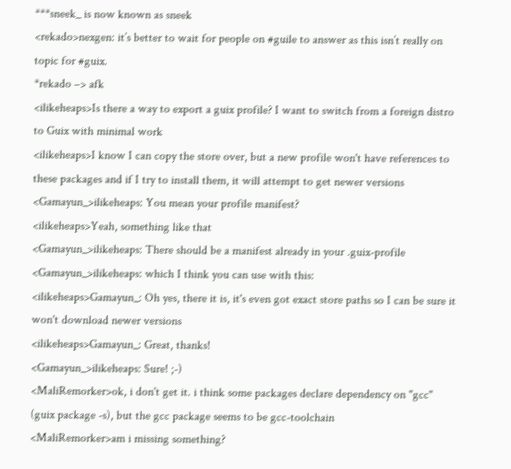***sneek_ is now known as sneek
<rekado>nexgen: it’s better to wait for people on #guile to answer as this isn’t really on topic for #guix.
*rekado –> afk
<ilikeheaps>Is there a way to export a guix profile? I want to switch from a foreign distro to Guix with minimal work
<ilikeheaps>I know I can copy the store over, but a new profile won't have references to these packages and if I try to install them, it will attempt to get newer versions
<Gamayun_>ilikeheaps: You mean your profile manifest?
<ilikeheaps>Yeah, something like that
<Gamayun_>ilikeheaps: There should be a manifest already in your .guix-profile
<Gamayun_>ilikeheaps: which I think you can use with this:
<ilikeheaps>Gamayun_: Oh yes, there it is, it's even got exact store paths so I can be sure it won't download newer versions
<ilikeheaps>Gamayun_: Great, thanks!
<Gamayun_>ilikeheaps: Sure! ;-)
<MaliRemorker>ok, i don't get it. i think some packages declare dependency on "gcc" (guix package -s), but the gcc package seems to be gcc-toolchain
<MaliRemorker>am i missing something?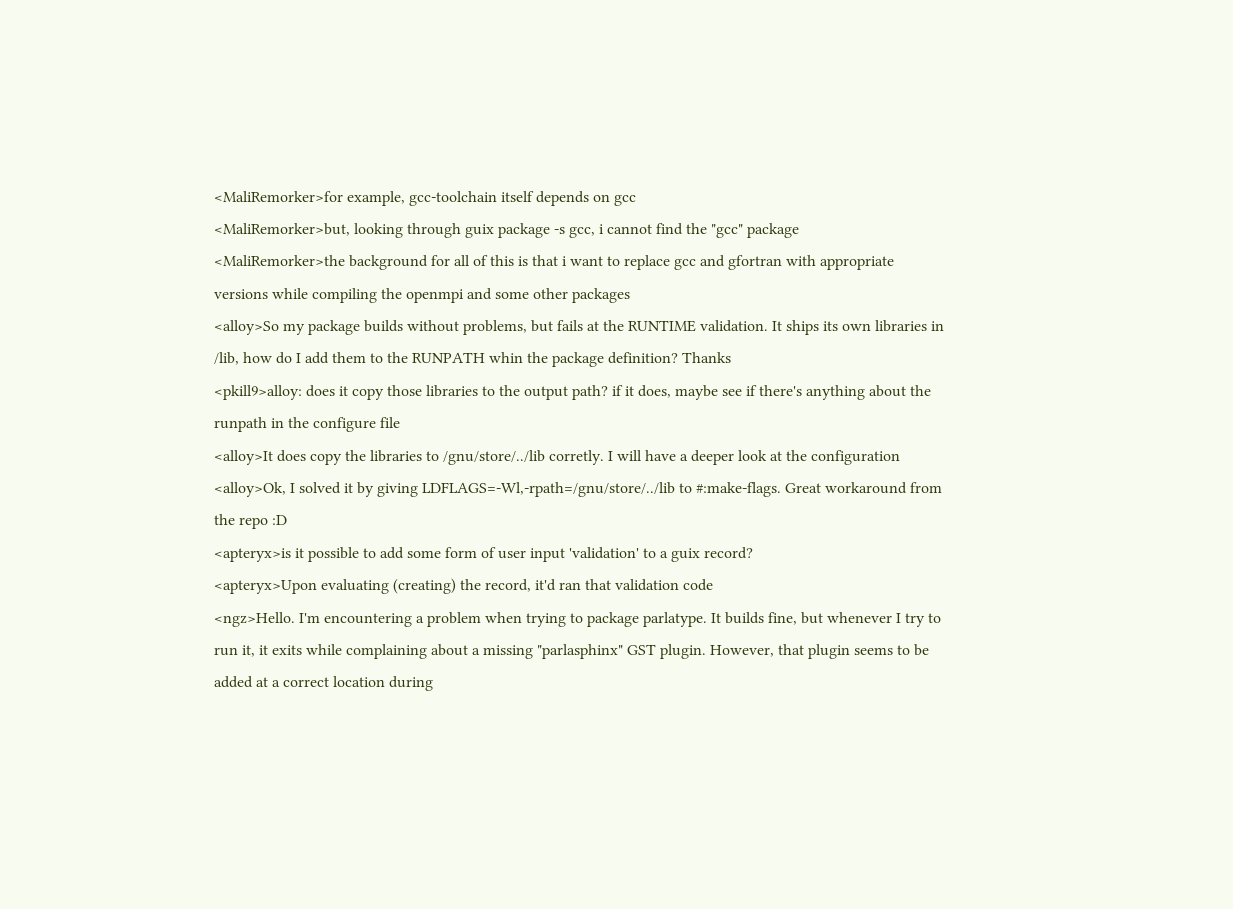<MaliRemorker>for example, gcc-toolchain itself depends on gcc
<MaliRemorker>but, looking through guix package -s gcc, i cannot find the "gcc" package
<MaliRemorker>the background for all of this is that i want to replace gcc and gfortran with appropriate versions while compiling the openmpi and some other packages
<alloy>So my package builds without problems, but fails at the RUNTIME validation. It ships its own libraries in /lib, how do I add them to the RUNPATH whin the package definition? Thanks
<pkill9>alloy: does it copy those libraries to the output path? if it does, maybe see if there's anything about the runpath in the configure file
<alloy>It does copy the libraries to /gnu/store/../lib corretly. I will have a deeper look at the configuration
<alloy>Ok, I solved it by giving LDFLAGS=-Wl,-rpath=/gnu/store/../lib to #:make-flags. Great workaround from the repo :D
<apteryx>is it possible to add some form of user input 'validation' to a guix record?
<apteryx>Upon evaluating (creating) the record, it'd ran that validation code
<ngz>Hello. I'm encountering a problem when trying to package parlatype. It builds fine, but whenever I try to run it, it exits while complaining about a missing "parlasphinx" GST plugin. However, that plugin seems to be added at a correct location during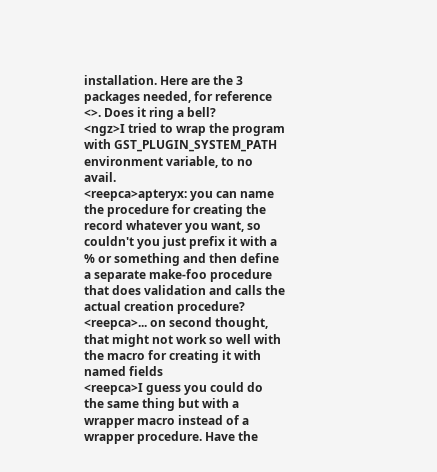installation. Here are the 3 packages needed, for reference <>. Does it ring a bell?
<ngz>I tried to wrap the program with GST_PLUGIN_SYSTEM_PATH environment variable, to no avail.
<reepca>apteryx: you can name the procedure for creating the record whatever you want, so couldn't you just prefix it with a % or something and then define a separate make-foo procedure that does validation and calls the actual creation procedure?
<reepca>... on second thought, that might not work so well with the macro for creating it with named fields
<reepca>I guess you could do the same thing but with a wrapper macro instead of a wrapper procedure. Have the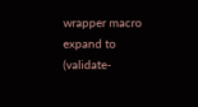wrapper macro expand to (validate-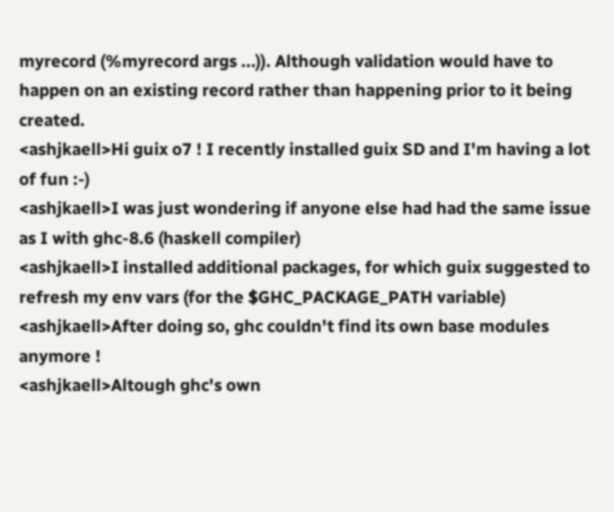myrecord (%myrecord args ...)). Although validation would have to happen on an existing record rather than happening prior to it being created.
<ashjkaell>Hi guix o7 ! I recently installed guix SD and I'm having a lot of fun :-)
<ashjkaell>I was just wondering if anyone else had had the same issue as I with ghc-8.6 (haskell compiler)
<ashjkaell>I installed additional packages, for which guix suggested to refresh my env vars (for the $GHC_PACKAGE_PATH variable)
<ashjkaell>After doing so, ghc couldn't find its own base modules anymore !
<ashjkaell>Altough ghc's own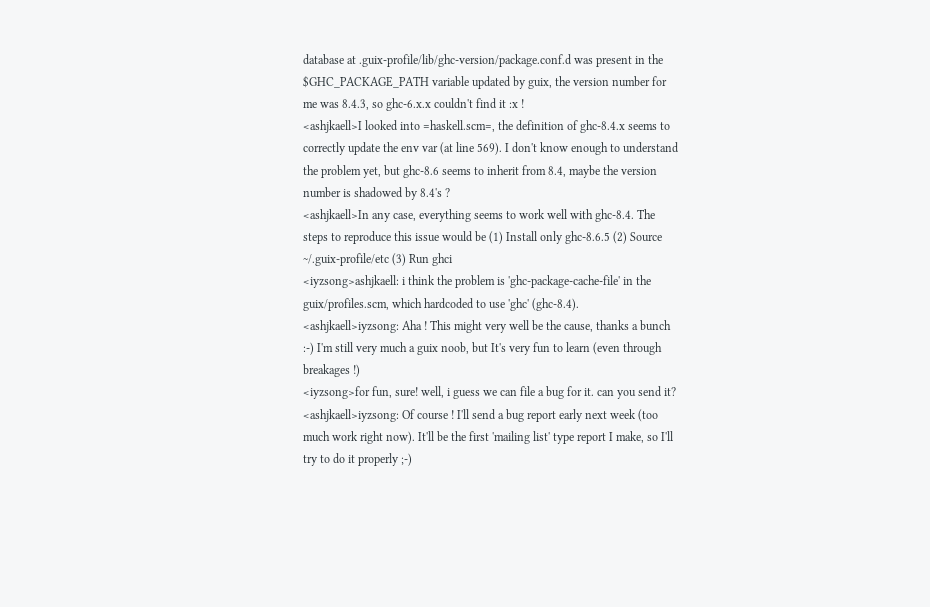database at .guix-profile/lib/ghc-version/package.conf.d was present in the $GHC_PACKAGE_PATH variable updated by guix, the version number for me was 8.4.3, so ghc-6.x.x couldn't find it :x !
<ashjkaell>I looked into =haskell.scm=, the definition of ghc-8.4.x seems to correctly update the env var (at line 569). I don't know enough to understand the problem yet, but ghc-8.6 seems to inherit from 8.4, maybe the version number is shadowed by 8.4's ?
<ashjkaell>In any case, everything seems to work well with ghc-8.4. The steps to reproduce this issue would be (1) Install only ghc-8.6.5 (2) Source ~/.guix-profile/etc (3) Run ghci
<iyzsong>ashjkaell: i think the problem is 'ghc-package-cache-file' in the guix/profiles.scm, which hardcoded to use 'ghc' (ghc-8.4).
<ashjkaell>iyzsong: Aha ! This might very well be the cause, thanks a bunch :-) I'm still very much a guix noob, but It's very fun to learn (even through breakages !)
<iyzsong>for fun, sure! well, i guess we can file a bug for it. can you send it?
<ashjkaell>iyzsong: Of course ! I'll send a bug report early next week (too much work right now). It'll be the first 'mailing list' type report I make, so I'll try to do it properly ;-)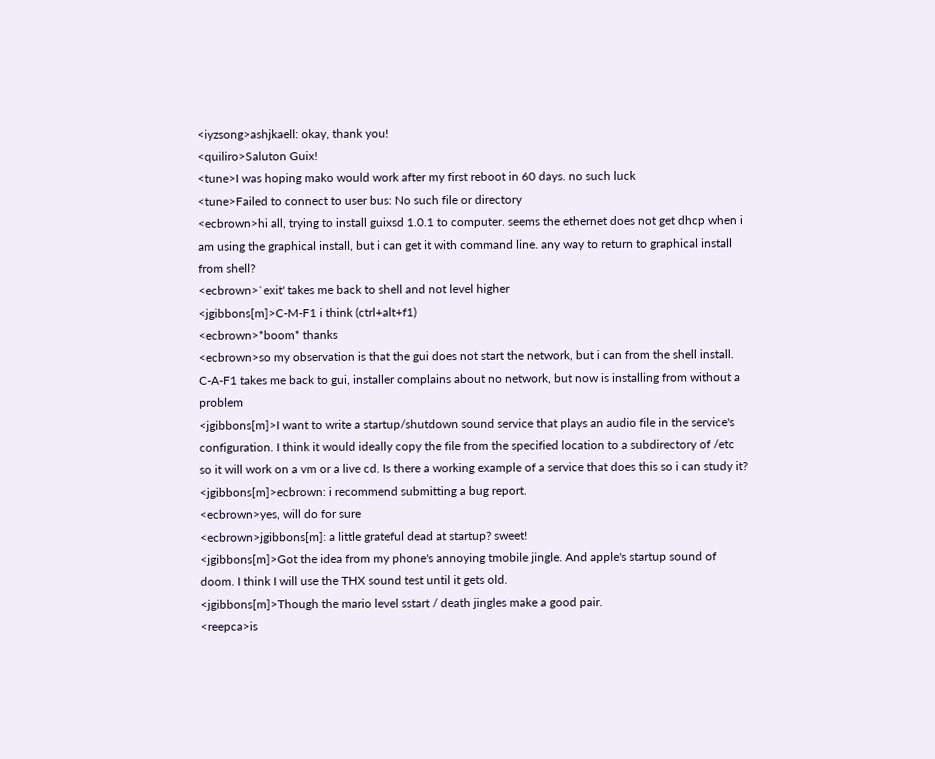<iyzsong>ashjkaell: okay, thank you!
<quiliro>Saluton Guix!
<tune>I was hoping mako would work after my first reboot in 60 days. no such luck
<tune>Failed to connect to user bus: No such file or directory
<ecbrown>hi all, trying to install guixsd 1.0.1 to computer. seems the ethernet does not get dhcp when i am using the graphical install, but i can get it with command line. any way to return to graphical install from shell?
<ecbrown>`exit' takes me back to shell and not level higher
<jgibbons[m]>C-M-F1 i think (ctrl+alt+f1)
<ecbrown>*boom* thanks
<ecbrown>so my observation is that the gui does not start the network, but i can from the shell install. C-A-F1 takes me back to gui, installer complains about no network, but now is installing from without a problem
<jgibbons[m]>I want to write a startup/shutdown sound service that plays an audio file in the service's configuration. I think it would ideally copy the file from the specified location to a subdirectory of /etc so it will work on a vm or a live cd. Is there a working example of a service that does this so i can study it?
<jgibbons[m]>ecbrown: i recommend submitting a bug report.
<ecbrown>yes, will do for sure
<ecbrown>jgibbons[m]: a little grateful dead at startup? sweet!
<jgibbons[m]>Got the idea from my phone's annoying tmobile jingle. And apple's startup sound of doom. I think I will use the THX sound test until it gets old.
<jgibbons[m]>Though the mario level sstart / death jingles make a good pair.
<reepca>is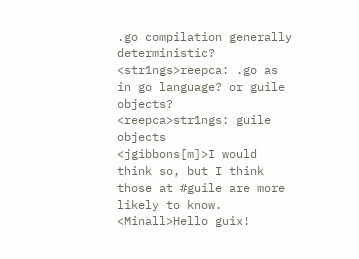.go compilation generally deterministic?
<str1ngs>reepca: .go as in go language? or guile objects?
<reepca>str1ngs: guile objects
<jgibbons[m]>I would think so, but I think those at #guile are more likely to know.
<Minall>Hello guix!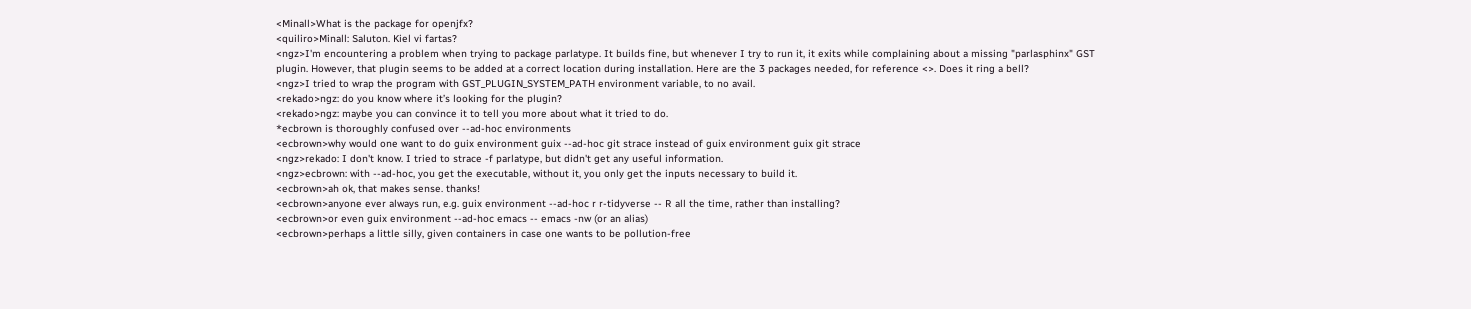<Minall>What is the package for openjfx?
<quiliro>Minall: Saluton. Kiel vi fartas?
<ngz>I'm encountering a problem when trying to package parlatype. It builds fine, but whenever I try to run it, it exits while complaining about a missing "parlasphinx" GST plugin. However, that plugin seems to be added at a correct location during installation. Here are the 3 packages needed, for reference <>. Does it ring a bell?
<ngz>I tried to wrap the program with GST_PLUGIN_SYSTEM_PATH environment variable, to no avail.
<rekado>ngz: do you know where it’s looking for the plugin?
<rekado>ngz: maybe you can convince it to tell you more about what it tried to do.
*ecbrown is thoroughly confused over --ad-hoc environments
<ecbrown>why would one want to do guix environment guix --ad-hoc git strace instead of guix environment guix git strace
<ngz>rekado: I don't know. I tried to strace -f parlatype, but didn't get any useful information.
<ngz>ecbrown: with --ad-hoc, you get the executable, without it, you only get the inputs necessary to build it.
<ecbrown>ah ok, that makes sense. thanks!
<ecbrown>anyone ever always run, e.g. guix environment --ad-hoc r r-tidyverse -- R all the time, rather than installing?
<ecbrown>or even guix environment --ad-hoc emacs -- emacs -nw (or an alias)
<ecbrown>perhaps a little silly, given containers in case one wants to be pollution-free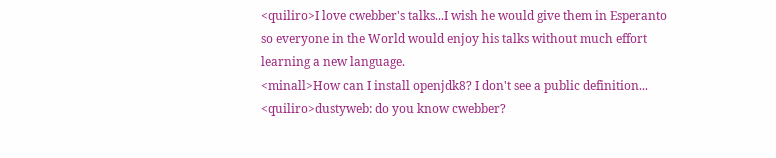<quiliro>I love cwebber's talks...I wish he would give them in Esperanto so everyone in the World would enjoy his talks without much effort learning a new language.
<minall>How can I install openjdk8? I don't see a public definition...
<quiliro>dustyweb: do you know cwebber?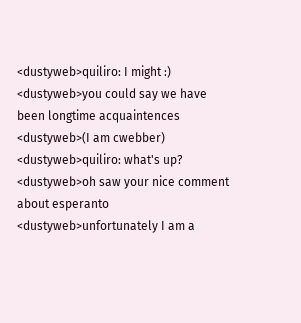<dustyweb>quiliro: I might :)
<dustyweb>you could say we have been longtime acquaintences
<dustyweb>(I am cwebber)
<dustyweb>quiliro: what's up?
<dustyweb>oh saw your nice comment about esperanto
<dustyweb>unfortunately I am a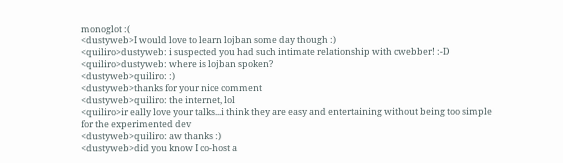monoglot :(
<dustyweb>I would love to learn lojban some day though :)
<quiliro>dustyweb: i suspected you had such intimate relationship with cwebber! :-D
<quiliro>dustyweb: where is lojban spoken?
<dustyweb>quiliro: :)
<dustyweb>thanks for your nice comment
<dustyweb>quiliro: the internet, lol
<quiliro>ir eally love your talks...i think they are easy and entertaining without being too simple for the experimented dev
<dustyweb>quiliro: aw thanks :)
<dustyweb>did you know I co-host a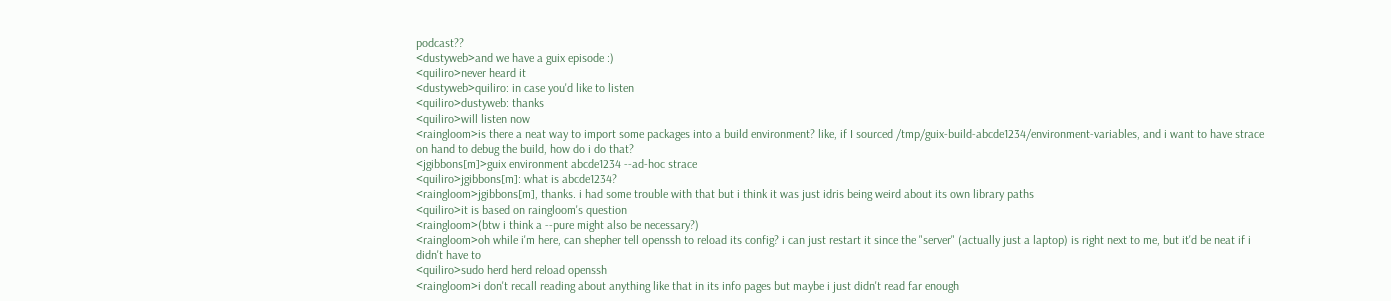podcast??
<dustyweb>and we have a guix episode :)
<quiliro>never heard it
<dustyweb>quiliro: in case you'd like to listen
<quiliro>dustyweb: thanks
<quiliro>will listen now
<raingloom>is there a neat way to import some packages into a build environment? like, if I sourced /tmp/guix-build-abcde1234/environment-variables, and i want to have strace on hand to debug the build, how do i do that?
<jgibbons[m]>guix environment abcde1234 --ad-hoc strace
<quiliro>jgibbons[m]: what is abcde1234?
<raingloom>jgibbons[m], thanks. i had some trouble with that but i think it was just idris being weird about its own library paths
<quiliro>it is based on raingloom's question
<raingloom>(btw i think a --pure might also be necessary?)
<raingloom>oh while i'm here, can shepher tell openssh to reload its config? i can just restart it since the "server" (actually just a laptop) is right next to me, but it'd be neat if i didn't have to
<quiliro>sudo herd herd reload openssh
<raingloom>i don't recall reading about anything like that in its info pages but maybe i just didn't read far enough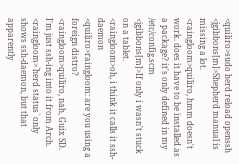<quiliro>sudo herd reload openssh
<jgibbons[m]>Shepherd manual is missing a lot.
<raingloom>quiliro, hmm doesn't work. does it have to be installed as a package? it's only defined in my /etc/config.scm
<jgibbons[m]>If only i wasn't stuck on a tablet.
<raingloom>oh, i think it calls it ssh-daemon
<quiliro>raingloom: are you using a foreign distro?
<raingloom>quiliro, nah, Guix SD. I'm just ssh-ing into it from Arch.
<raingloom>`herd status` only shows ssh-daemon, but that apparently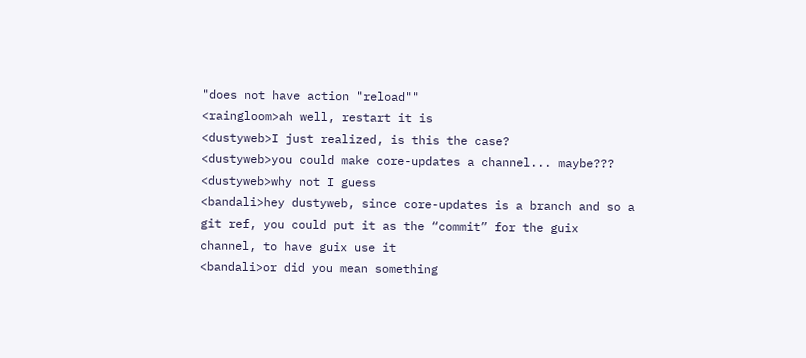"does not have action "reload""
<raingloom>ah well, restart it is
<dustyweb>I just realized, is this the case?
<dustyweb>you could make core-updates a channel... maybe???
<dustyweb>why not I guess
<bandali>hey dustyweb, since core-updates is a branch and so a git ref, you could put it as the “commit” for the guix channel, to have guix use it
<bandali>or did you mean something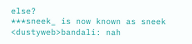else?
***sneek_ is now known as sneek
<dustyweb>bandali: nah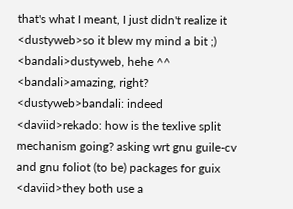that's what I meant, I just didn't realize it
<dustyweb>so it blew my mind a bit ;)
<bandali>dustyweb, hehe ^^
<bandali>amazing, right?
<dustyweb>bandali: indeed
<daviid>rekado: how is the texlive split mechanism going? asking wrt gnu guile-cv and gnu foliot (to be) packages for guix
<daviid>they both use a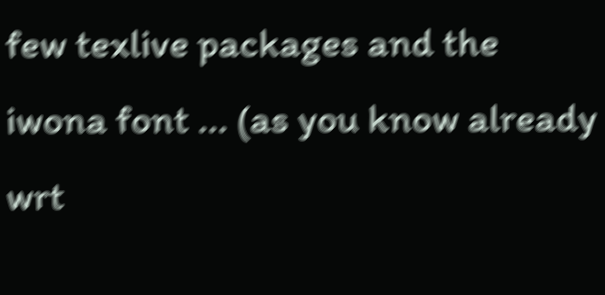few texlive packages and the iwona font ... (as you know already wrt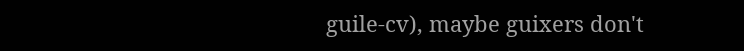guile-cv), maybe guixers don't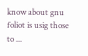know about gnu foliot is usig those to ...